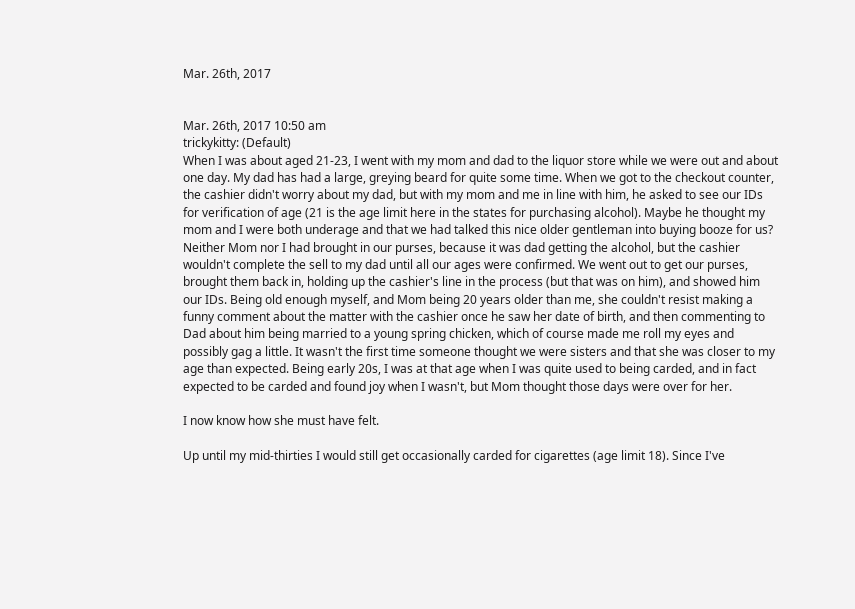Mar. 26th, 2017


Mar. 26th, 2017 10:50 am
trickykitty: (Default)
When I was about aged 21-23, I went with my mom and dad to the liquor store while we were out and about one day. My dad has had a large, greying beard for quite some time. When we got to the checkout counter, the cashier didn't worry about my dad, but with my mom and me in line with him, he asked to see our IDs for verification of age (21 is the age limit here in the states for purchasing alcohol). Maybe he thought my mom and I were both underage and that we had talked this nice older gentleman into buying booze for us? Neither Mom nor I had brought in our purses, because it was dad getting the alcohol, but the cashier wouldn't complete the sell to my dad until all our ages were confirmed. We went out to get our purses, brought them back in, holding up the cashier's line in the process (but that was on him), and showed him our IDs. Being old enough myself, and Mom being 20 years older than me, she couldn't resist making a funny comment about the matter with the cashier once he saw her date of birth, and then commenting to Dad about him being married to a young spring chicken, which of course made me roll my eyes and possibly gag a little. It wasn't the first time someone thought we were sisters and that she was closer to my age than expected. Being early 20s, I was at that age when I was quite used to being carded, and in fact expected to be carded and found joy when I wasn't, but Mom thought those days were over for her.

I now know how she must have felt.

Up until my mid-thirties I would still get occasionally carded for cigarettes (age limit 18). Since I've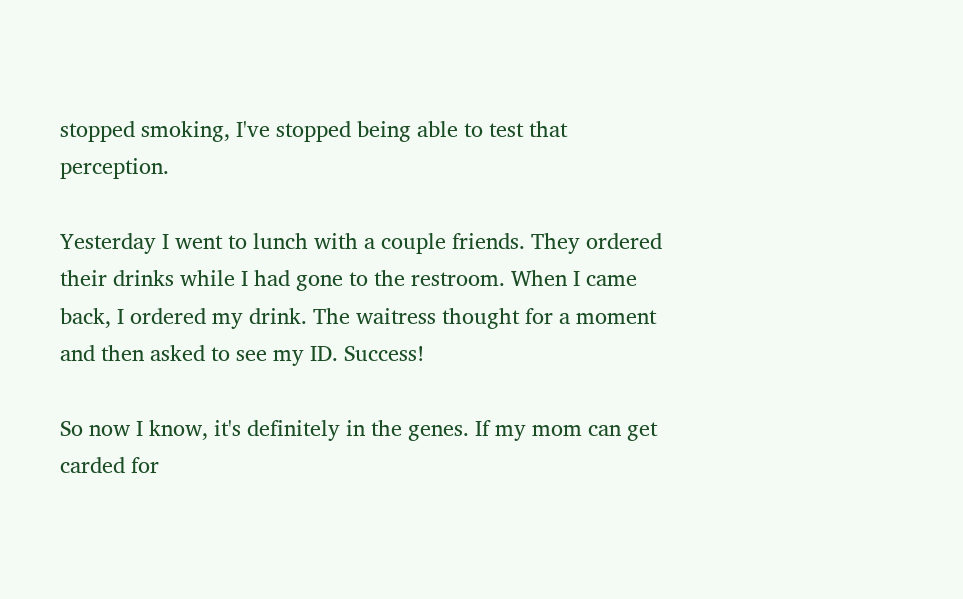stopped smoking, I've stopped being able to test that perception.

Yesterday I went to lunch with a couple friends. They ordered their drinks while I had gone to the restroom. When I came back, I ordered my drink. The waitress thought for a moment and then asked to see my ID. Success!

So now I know, it's definitely in the genes. If my mom can get carded for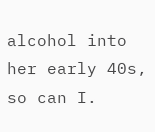alcohol into her early 40s, so can I.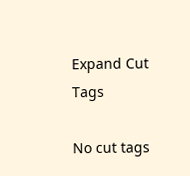Expand Cut Tags

No cut tags